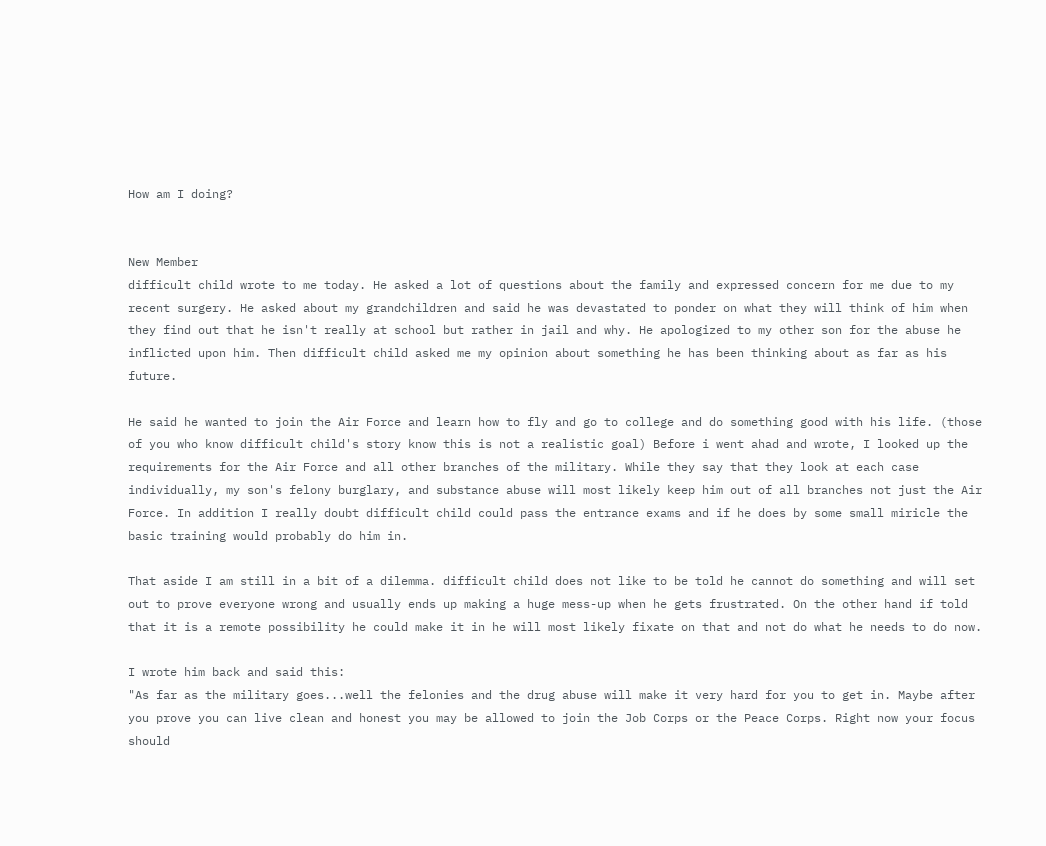How am I doing?


New Member
difficult child wrote to me today. He asked a lot of questions about the family and expressed concern for me due to my recent surgery. He asked about my grandchildren and said he was devastated to ponder on what they will think of him when they find out that he isn't really at school but rather in jail and why. He apologized to my other son for the abuse he inflicted upon him. Then difficult child asked me my opinion about something he has been thinking about as far as his future.

He said he wanted to join the Air Force and learn how to fly and go to college and do something good with his life. (those of you who know difficult child's story know this is not a realistic goal) Before i went ahad and wrote, I looked up the requirements for the Air Force and all other branches of the military. While they say that they look at each case individually, my son's felony burglary, and substance abuse will most likely keep him out of all branches not just the Air Force. In addition I really doubt difficult child could pass the entrance exams and if he does by some small miricle the basic training would probably do him in.

That aside I am still in a bit of a dilemma. difficult child does not like to be told he cannot do something and will set out to prove everyone wrong and usually ends up making a huge mess-up when he gets frustrated. On the other hand if told that it is a remote possibility he could make it in he will most likely fixate on that and not do what he needs to do now.

I wrote him back and said this:
"As far as the military goes...well the felonies and the drug abuse will make it very hard for you to get in. Maybe after you prove you can live clean and honest you may be allowed to join the Job Corps or the Peace Corps. Right now your focus should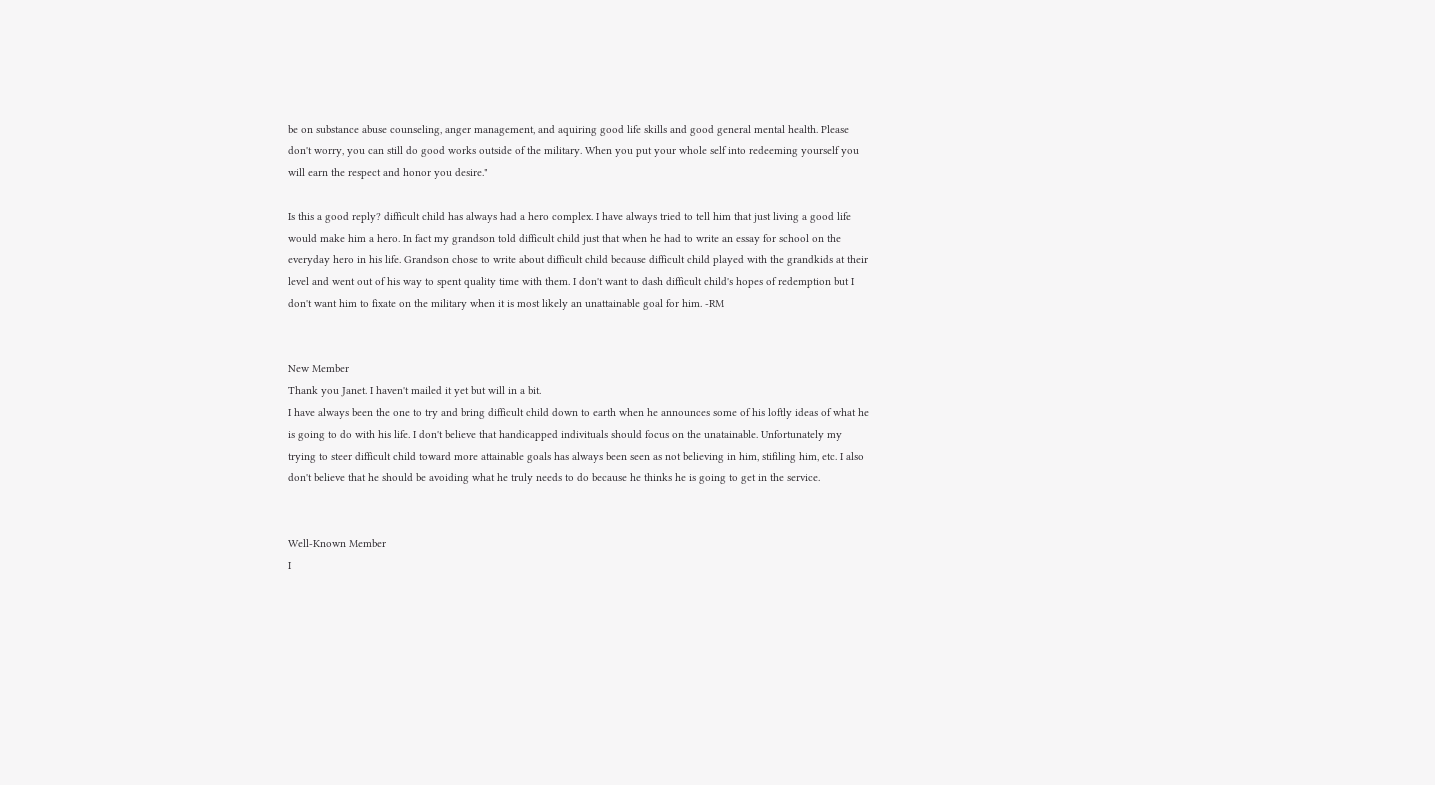be on substance abuse counseling, anger management, and aquiring good life skills and good general mental health. Please don't worry, you can still do good works outside of the military. When you put your whole self into redeeming yourself you will earn the respect and honor you desire."

Is this a good reply? difficult child has always had a hero complex. I have always tried to tell him that just living a good life would make him a hero. In fact my grandson told difficult child just that when he had to write an essay for school on the everyday hero in his life. Grandson chose to write about difficult child because difficult child played with the grandkids at their level and went out of his way to spent quality time with them. I don't want to dash difficult child's hopes of redemption but I don't want him to fixate on the military when it is most likely an unattainable goal for him. -RM


New Member
Thank you Janet. I haven't mailed it yet but will in a bit.
I have always been the one to try and bring difficult child down to earth when he announces some of his loftly ideas of what he is going to do with his life. I don't believe that handicapped indivituals should focus on the unatainable. Unfortunately my trying to steer difficult child toward more attainable goals has always been seen as not believing in him, stifiling him, etc. I also don't believe that he should be avoiding what he truly needs to do because he thinks he is going to get in the service.


Well-Known Member
I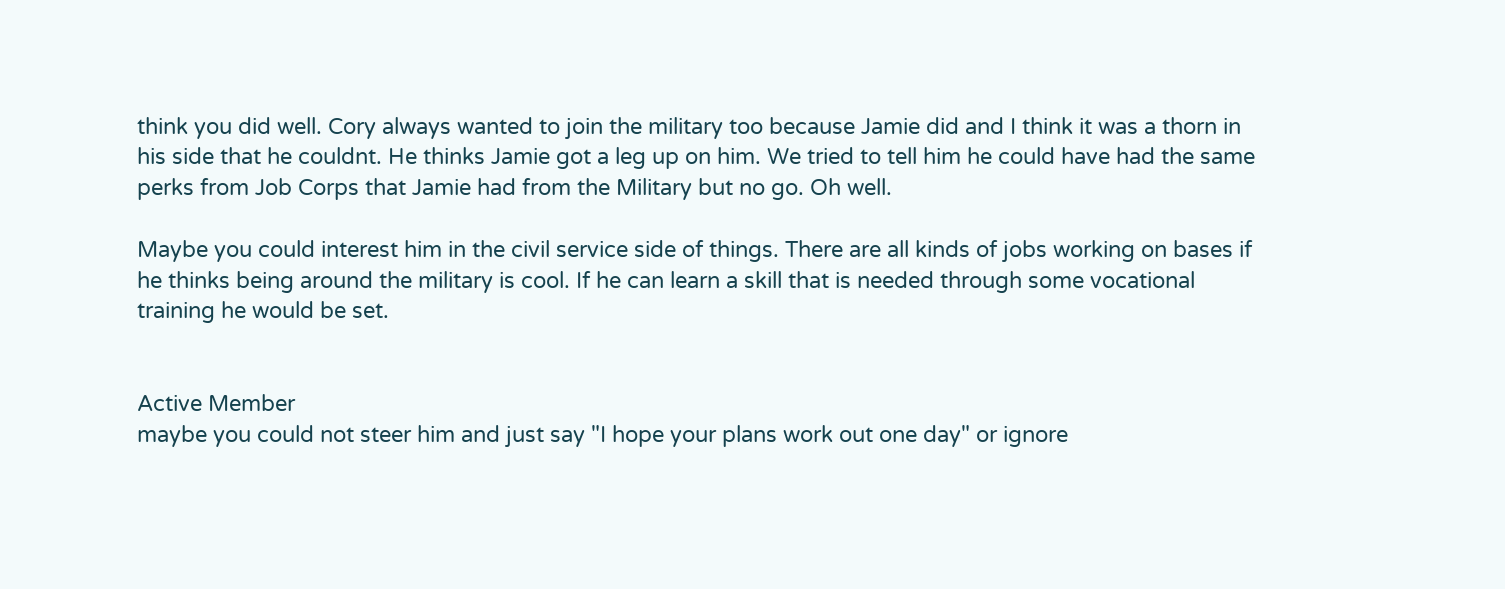think you did well. Cory always wanted to join the military too because Jamie did and I think it was a thorn in his side that he couldnt. He thinks Jamie got a leg up on him. We tried to tell him he could have had the same perks from Job Corps that Jamie had from the Military but no go. Oh well.

Maybe you could interest him in the civil service side of things. There are all kinds of jobs working on bases if he thinks being around the military is cool. If he can learn a skill that is needed through some vocational training he would be set.


Active Member
maybe you could not steer him and just say "I hope your plans work out one day" or ignore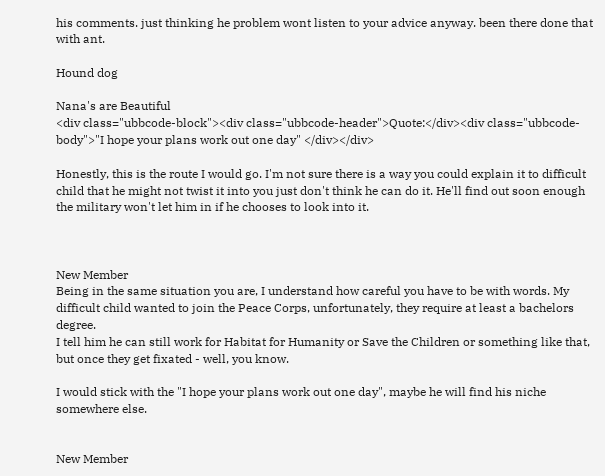his comments. just thinking he problem wont listen to your advice anyway. been there done that with ant.

Hound dog

Nana's are Beautiful
<div class="ubbcode-block"><div class="ubbcode-header">Quote:</div><div class="ubbcode-body">"I hope your plans work out one day" </div></div>

Honestly, this is the route I would go. I'm not sure there is a way you could explain it to difficult child that he might not twist it into you just don't think he can do it. He'll find out soon enough the military won't let him in if he chooses to look into it.



New Member
Being in the same situation you are, I understand how careful you have to be with words. My difficult child wanted to join the Peace Corps, unfortunately, they require at least a bachelors degree.
I tell him he can still work for Habitat for Humanity or Save the Children or something like that, but once they get fixated - well, you know.

I would stick with the "I hope your plans work out one day", maybe he will find his niche somewhere else.


New Member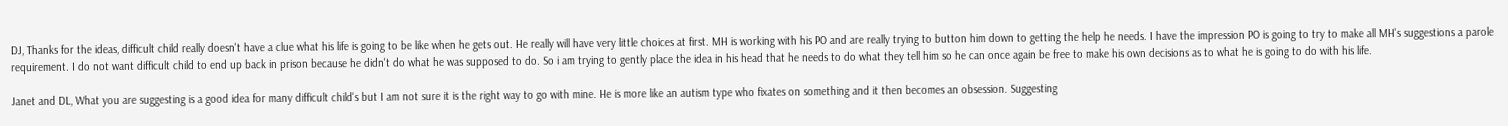DJ, Thanks for the ideas, difficult child really doesn't have a clue what his life is going to be like when he gets out. He really will have very little choices at first. MH is working with his PO and are really trying to button him down to getting the help he needs. I have the impression PO is going to try to make all MH's suggestions a parole requirement. I do not want difficult child to end up back in prison because he didn't do what he was supposed to do. So i am trying to gently place the idea in his head that he needs to do what they tell him so he can once again be free to make his own decisions as to what he is going to do with his life.

Janet and DL, What you are suggesting is a good idea for many difficult child's but I am not sure it is the right way to go with mine. He is more like an autism type who fixates on something and it then becomes an obsession. Suggesting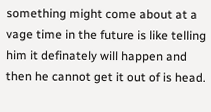something might come about at a vage time in the future is like telling him it definately will happen and then he cannot get it out of is head.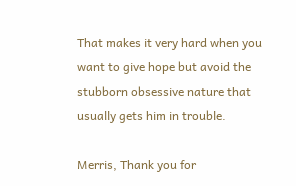That makes it very hard when you want to give hope but avoid the stubborn obsessive nature that usually gets him in trouble.

Merris, Thank you for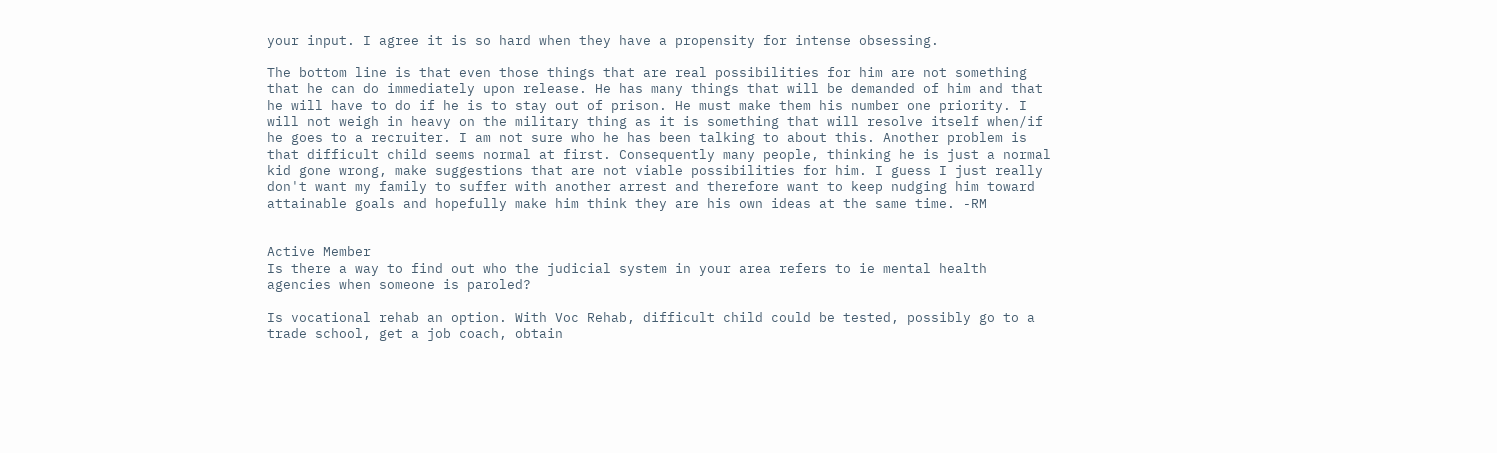your input. I agree it is so hard when they have a propensity for intense obsessing.

The bottom line is that even those things that are real possibilities for him are not something that he can do immediately upon release. He has many things that will be demanded of him and that he will have to do if he is to stay out of prison. He must make them his number one priority. I will not weigh in heavy on the military thing as it is something that will resolve itself when/if he goes to a recruiter. I am not sure who he has been talking to about this. Another problem is that difficult child seems normal at first. Consequently many people, thinking he is just a normal kid gone wrong, make suggestions that are not viable possibilities for him. I guess I just really don't want my family to suffer with another arrest and therefore want to keep nudging him toward attainable goals and hopefully make him think they are his own ideas at the same time. -RM


Active Member
Is there a way to find out who the judicial system in your area refers to ie mental health agencies when someone is paroled?

Is vocational rehab an option. With Voc Rehab, difficult child could be tested, possibly go to a trade school, get a job coach, obtain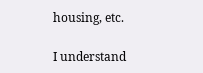housing, etc.

I understand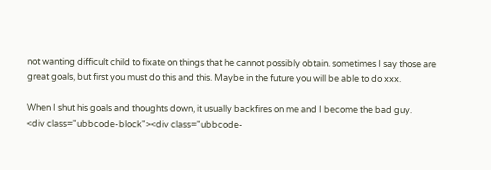not wanting difficult child to fixate on things that he cannot possibly obtain. sometimes I say those are great goals, but first you must do this and this. Maybe in the future you will be able to do xxx.

When I shut his goals and thoughts down, it usually backfires on me and I become the bad guy.
<div class="ubbcode-block"><div class="ubbcode-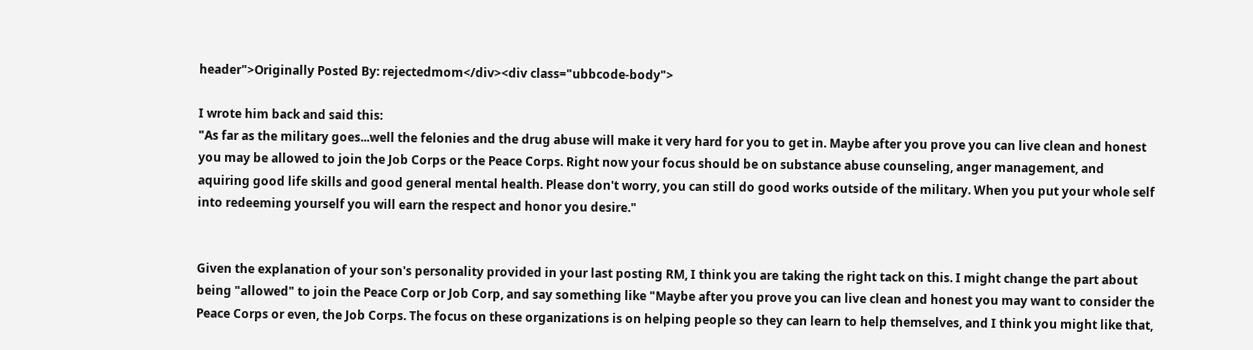header">Originally Posted By: rejectedmom</div><div class="ubbcode-body">

I wrote him back and said this:
"As far as the military goes...well the felonies and the drug abuse will make it very hard for you to get in. Maybe after you prove you can live clean and honest you may be allowed to join the Job Corps or the Peace Corps. Right now your focus should be on substance abuse counseling, anger management, and aquiring good life skills and good general mental health. Please don't worry, you can still do good works outside of the military. When you put your whole self into redeeming yourself you will earn the respect and honor you desire."


Given the explanation of your son's personality provided in your last posting RM, I think you are taking the right tack on this. I might change the part about being "allowed" to join the Peace Corp or Job Corp, and say something like "Maybe after you prove you can live clean and honest you may want to consider the Peace Corps or even, the Job Corps. The focus on these organizations is on helping people so they can learn to help themselves, and I think you might like that,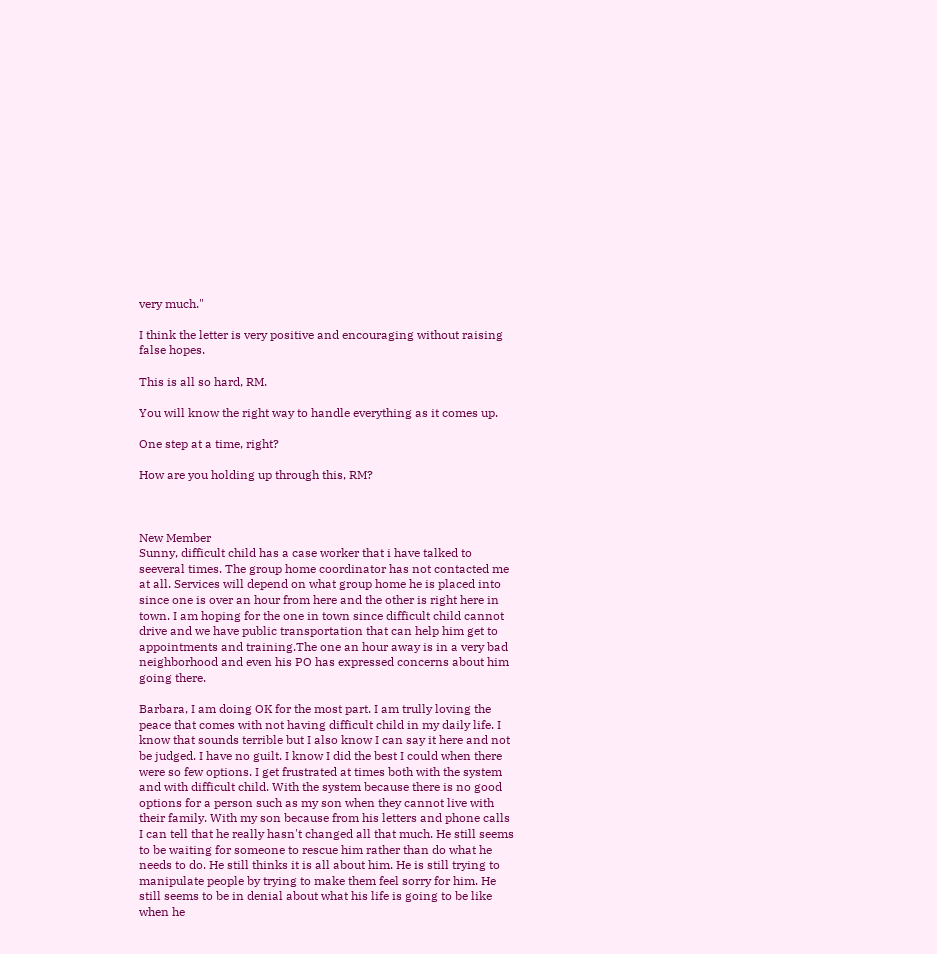very much."

I think the letter is very positive and encouraging without raising false hopes.

This is all so hard, RM.

You will know the right way to handle everything as it comes up.

One step at a time, right?

How are you holding up through this, RM?



New Member
Sunny, difficult child has a case worker that i have talked to seeveral times. The group home coordinator has not contacted me at all. Services will depend on what group home he is placed into since one is over an hour from here and the other is right here in town. I am hoping for the one in town since difficult child cannot drive and we have public transportation that can help him get to appointments and training.The one an hour away is in a very bad neighborhood and even his PO has expressed concerns about him going there.

Barbara, I am doing OK for the most part. I am trully loving the peace that comes with not having difficult child in my daily life. I know that sounds terrible but I also know I can say it here and not be judged. I have no guilt. I know I did the best I could when there were so few options. I get frustrated at times both with the system and with difficult child. With the system because there is no good options for a person such as my son when they cannot live with their family. With my son because from his letters and phone calls I can tell that he really hasn't changed all that much. He still seems to be waiting for someone to rescue him rather than do what he needs to do. He still thinks it is all about him. He is still trying to manipulate people by trying to make them feel sorry for him. He still seems to be in denial about what his life is going to be like when he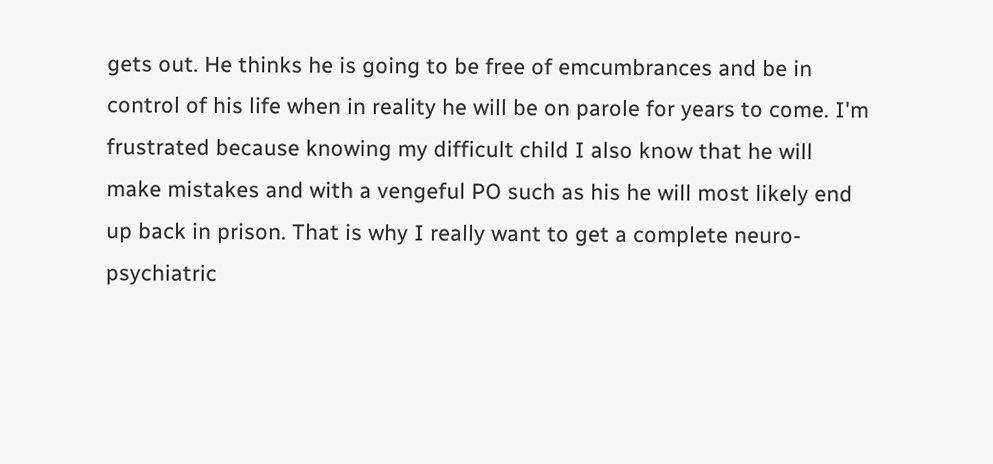gets out. He thinks he is going to be free of emcumbrances and be in control of his life when in reality he will be on parole for years to come. I'm frustrated because knowing my difficult child I also know that he will make mistakes and with a vengeful PO such as his he will most likely end up back in prison. That is why I really want to get a complete neuro-psychiatric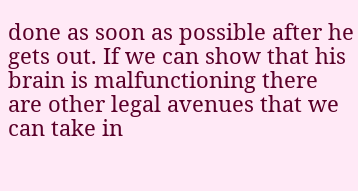done as soon as possible after he gets out. If we can show that his brain is malfunctioning there are other legal avenues that we can take in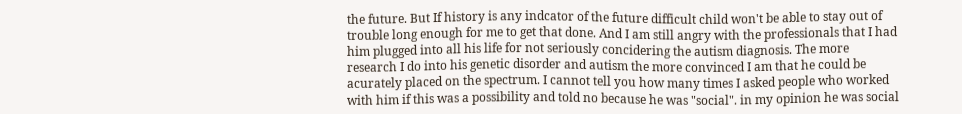the future. But If history is any indcator of the future difficult child won't be able to stay out of trouble long enough for me to get that done. And I am still angry with the professionals that I had him plugged into all his life for not seriously concidering the autism diagnosis. The more research I do into his genetic disorder and autism the more convinced I am that he could be acurately placed on the spectrum. I cannot tell you how many times I asked people who worked with him if this was a possibility and told no because he was "social". in my opinion he was social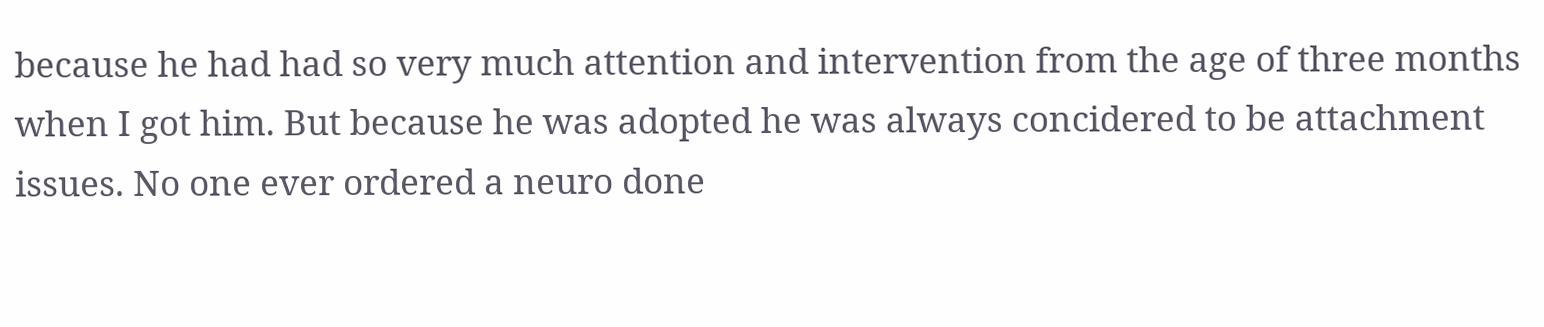because he had had so very much attention and intervention from the age of three months when I got him. But because he was adopted he was always concidered to be attachment issues. No one ever ordered a neuro done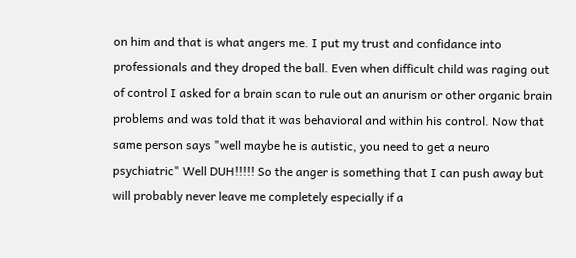on him and that is what angers me. I put my trust and confidance into professionals and they droped the ball. Even when difficult child was raging out of control I asked for a brain scan to rule out an anurism or other organic brain problems and was told that it was behavioral and within his control. Now that same person says "well maybe he is autistic, you need to get a neuro psychiatric" Well DUH!!!!! So the anger is something that I can push away but will probably never leave me completely especially if a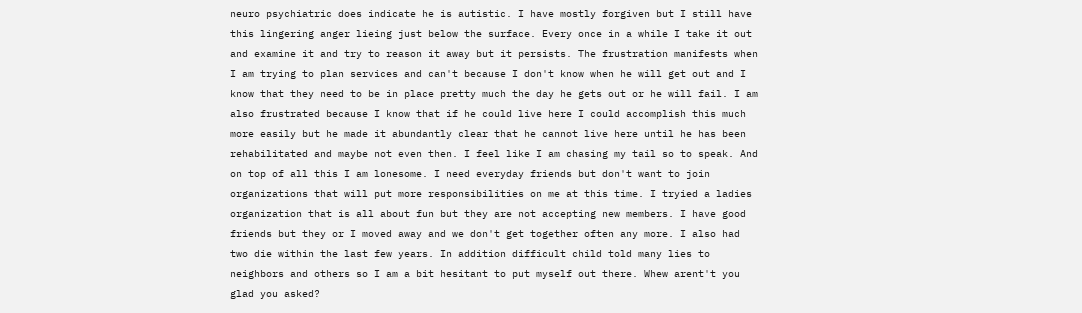neuro psychiatric does indicate he is autistic. I have mostly forgiven but I still have this lingering anger lieing just below the surface. Every once in a while I take it out and examine it and try to reason it away but it persists. The frustration manifests when I am trying to plan services and can't because I don't know when he will get out and I know that they need to be in place pretty much the day he gets out or he will fail. I am also frustrated because I know that if he could live here I could accomplish this much more easily but he made it abundantly clear that he cannot live here until he has been rehabilitated and maybe not even then. I feel like I am chasing my tail so to speak. And on top of all this I am lonesome. I need everyday friends but don't want to join organizations that will put more responsibilities on me at this time. I tryied a ladies organization that is all about fun but they are not accepting new members. I have good friends but they or I moved away and we don't get together often any more. I also had two die within the last few years. In addition difficult child told many lies to neighbors and others so I am a bit hesitant to put myself out there. Whew arent't you glad you asked?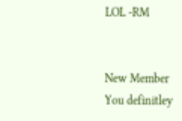LOL -RM


New Member
You definitley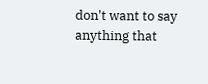don't want to say anything that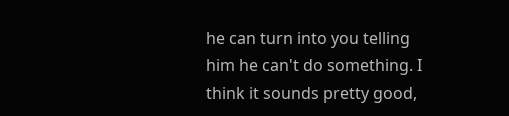he can turn into you telling him he can't do something. I think it sounds pretty good,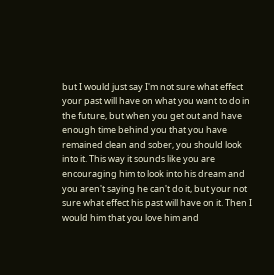but I would just say I'm not sure what effect your past will have on what you want to do in the future, but when you get out and have enough time behind you that you have remained clean and sober, you should look into it. This way it sounds like you are encouraging him to look into his dream and you aren't saying he can't do it, but your not sure what effect his past will have on it. Then I would him that you love him and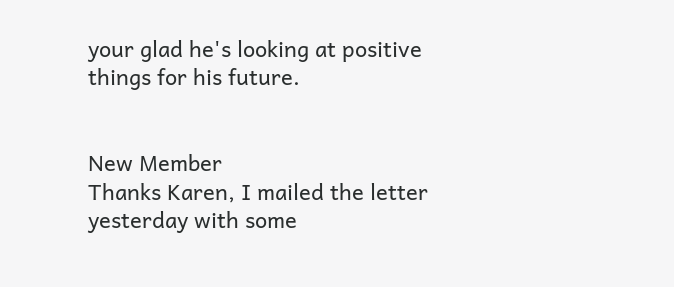your glad he's looking at positive things for his future.


New Member
Thanks Karen, I mailed the letter yesterday with some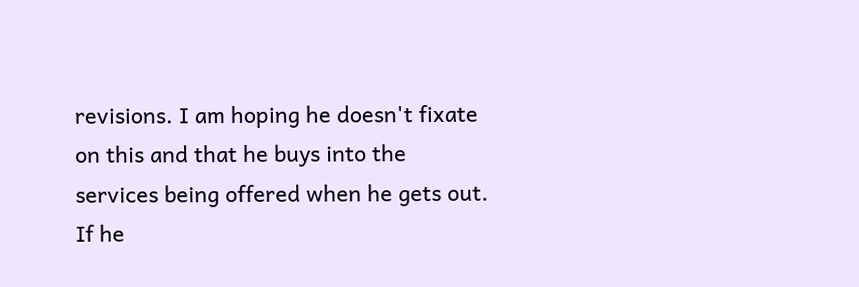revisions. I am hoping he doesn't fixate on this and that he buys into the services being offered when he gets out. If he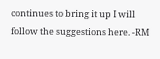continues to bring it up I will follow the suggestions here. -RM